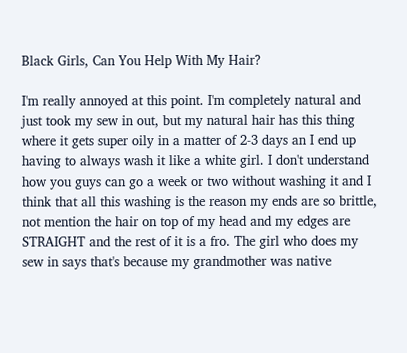Black Girls, Can You Help With My Hair?

I'm really annoyed at this point. I'm completely natural and just took my sew in out, but my natural hair has this thing where it gets super oily in a matter of 2-3 days an I end up having to always wash it like a white girl. I don't understand how you guys can go a week or two without washing it and I think that all this washing is the reason my ends are so brittle, not mention the hair on top of my head and my edges are STRAIGHT and the rest of it is a fro. The girl who does my sew in says that's because my grandmother was native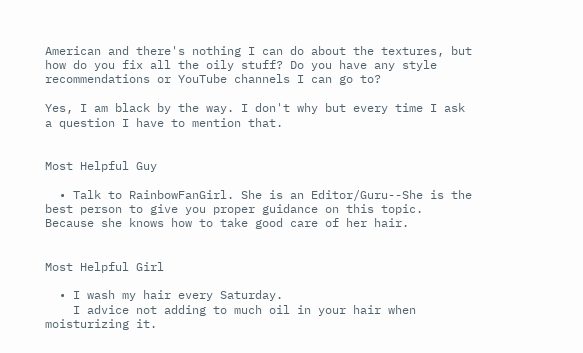American and there's nothing I can do about the textures, but how do you fix all the oily stuff? Do you have any style recommendations or YouTube channels I can go to?

Yes, I am black by the way. I don't why but every time I ask a question I have to mention that.


Most Helpful Guy

  • Talk to RainbowFanGirl. She is an Editor/Guru--She is the best person to give you proper guidance on this topic. Because she knows how to take good care of her hair.


Most Helpful Girl

  • I wash my hair every Saturday.
    I advice not adding to much oil in your hair when moisturizing it.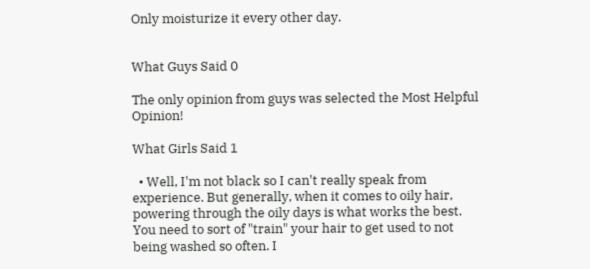Only moisturize it every other day.


What Guys Said 0

The only opinion from guys was selected the Most Helpful Opinion!

What Girls Said 1

  • Well, I'm not black so I can't really speak from experience. But generally, when it comes to oily hair, powering through the oily days is what works the best. You need to sort of "train" your hair to get used to not being washed so often. I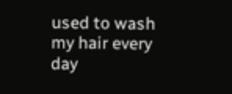used to wash my hair every day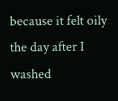because it felt oily the day after I washed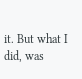it. But what I did, was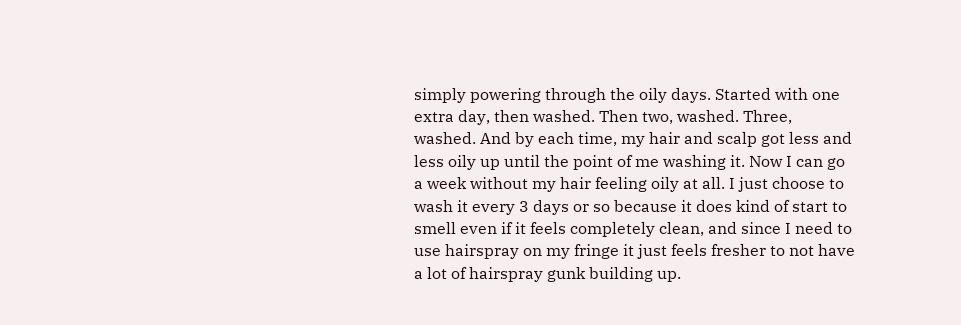simply powering through the oily days. Started with one extra day, then washed. Then two, washed. Three, washed. And by each time, my hair and scalp got less and less oily up until the point of me washing it. Now I can go a week without my hair feeling oily at all. I just choose to wash it every 3 days or so because it does kind of start to smell even if it feels completely clean, and since I need to use hairspray on my fringe it just feels fresher to not have a lot of hairspray gunk building up.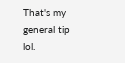That's my general tip lol.